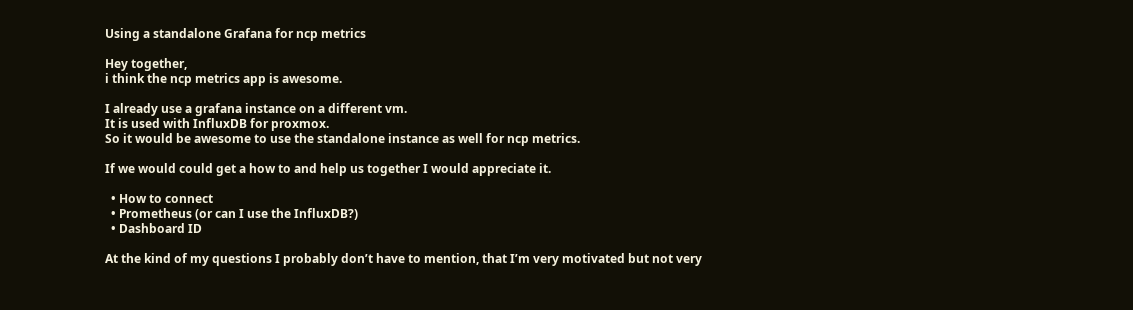Using a standalone Grafana for ncp metrics

Hey together,
i think the ncp metrics app is awesome.

I already use a grafana instance on a different vm.
It is used with InfluxDB for proxmox.
So it would be awesome to use the standalone instance as well for ncp metrics.

If we would could get a how to and help us together I would appreciate it.

  • How to connect
  • Prometheus (or can I use the InfluxDB?)
  • Dashboard ID

At the kind of my questions I probably don’t have to mention, that I’m very motivated but not very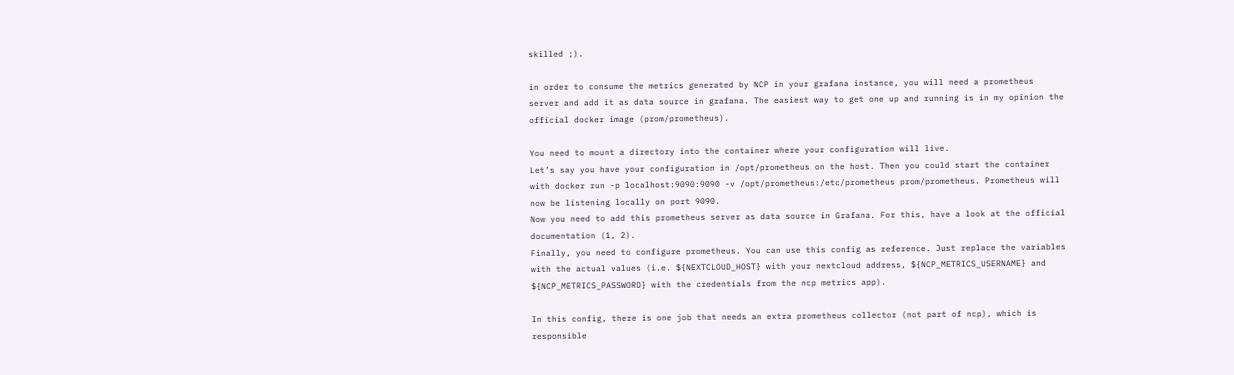skilled ;).

in order to consume the metrics generated by NCP in your grafana instance, you will need a prometheus server and add it as data source in grafana. The easiest way to get one up and running is in my opinion the official docker image (prom/prometheus).

You need to mount a directory into the container where your configuration will live.
Let’s say you have your configuration in /opt/prometheus on the host. Then you could start the container with docker run -p localhost:9090:9090 -v /opt/prometheus:/etc/prometheus prom/prometheus. Prometheus will now be listening locally on port 9090.
Now you need to add this prometheus server as data source in Grafana. For this, have a look at the official documentation (1, 2).
Finally, you need to configure prometheus. You can use this config as reference. Just replace the variables with the actual values (i.e. ${NEXTCLOUD_HOST} with your nextcloud address, ${NCP_METRICS_USERNAME} and ${NCP_METRICS_PASSWORD} with the credentials from the ncp metrics app).

In this config, there is one job that needs an extra prometheus collector (not part of ncp), which is responsible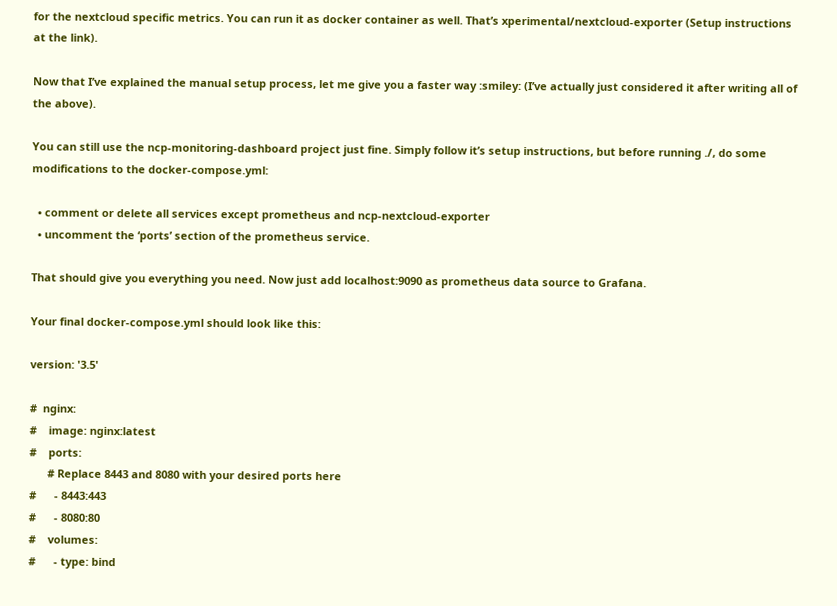for the nextcloud specific metrics. You can run it as docker container as well. That’s xperimental/nextcloud-exporter (Setup instructions at the link).

Now that I’ve explained the manual setup process, let me give you a faster way :smiley: (I’ve actually just considered it after writing all of the above).

You can still use the ncp-monitoring-dashboard project just fine. Simply follow it’s setup instructions, but before running ./, do some modifications to the docker-compose.yml:

  • comment or delete all services except prometheus and ncp-nextcloud-exporter
  • uncomment the ‘ports’ section of the prometheus service.

That should give you everything you need. Now just add localhost:9090 as prometheus data source to Grafana.

Your final docker-compose.yml should look like this:

version: '3.5'

#  nginx:
#    image: nginx:latest
#    ports:
      # Replace 8443 and 8080 with your desired ports here
#      - 8443:443
#      - 8080:80
#    volumes:
#      - type: bind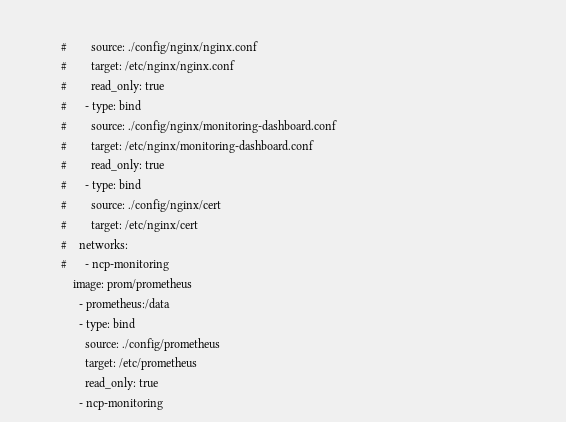#        source: ./config/nginx/nginx.conf
#        target: /etc/nginx/nginx.conf
#        read_only: true
#      - type: bind
#        source: ./config/nginx/monitoring-dashboard.conf
#        target: /etc/nginx/monitoring-dashboard.conf
#        read_only: true
#      - type: bind
#        source: ./config/nginx/cert
#        target: /etc/nginx/cert
#    networks:
#      - ncp-monitoring
    image: prom/prometheus
      - prometheus:/data
      - type: bind
        source: ./config/prometheus
        target: /etc/prometheus
        read_only: true
      - ncp-monitoring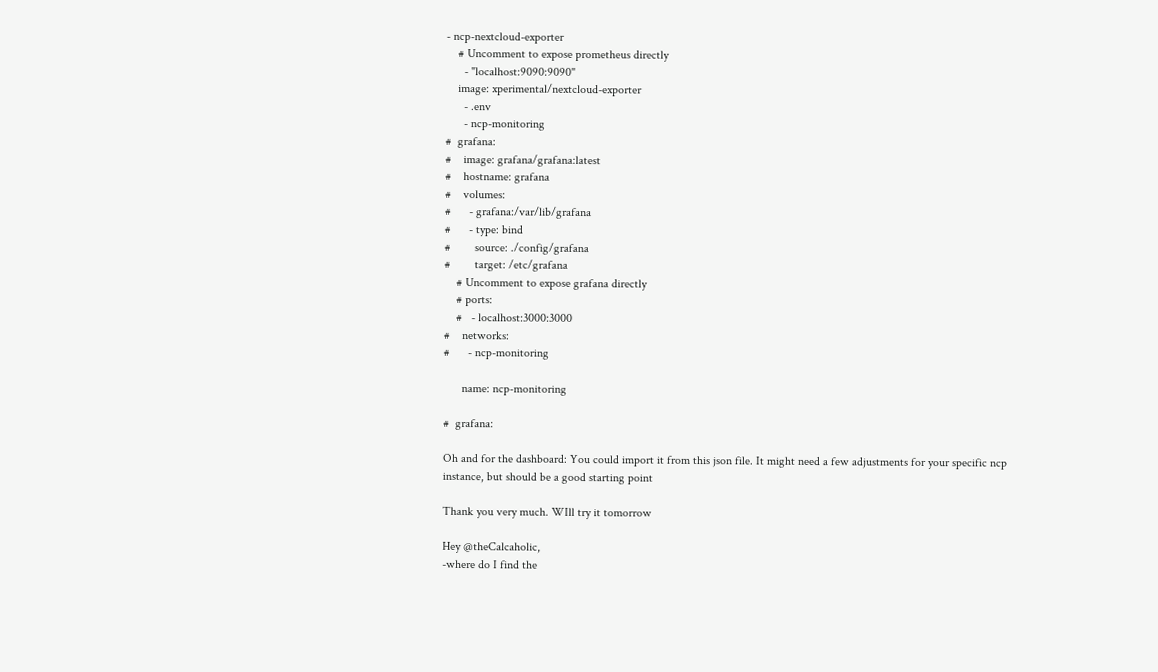- ncp-nextcloud-exporter
    # Uncomment to expose prometheus directly
      - "localhost:9090:9090"
    image: xperimental/nextcloud-exporter
      - .env
      - ncp-monitoring
#  grafana:
#    image: grafana/grafana:latest
#    hostname: grafana
#    volumes:
#      - grafana:/var/lib/grafana
#      - type: bind
#        source: ./config/grafana
#        target: /etc/grafana
    # Uncomment to expose grafana directly
    # ports:
    #   - localhost:3000:3000
#    networks:
#      - ncp-monitoring

      name: ncp-monitoring

#  grafana:

Oh and for the dashboard: You could import it from this json file. It might need a few adjustments for your specific ncp instance, but should be a good starting point

Thank you very much. WIll try it tomorrow

Hey @theCalcaholic,
-where do I find the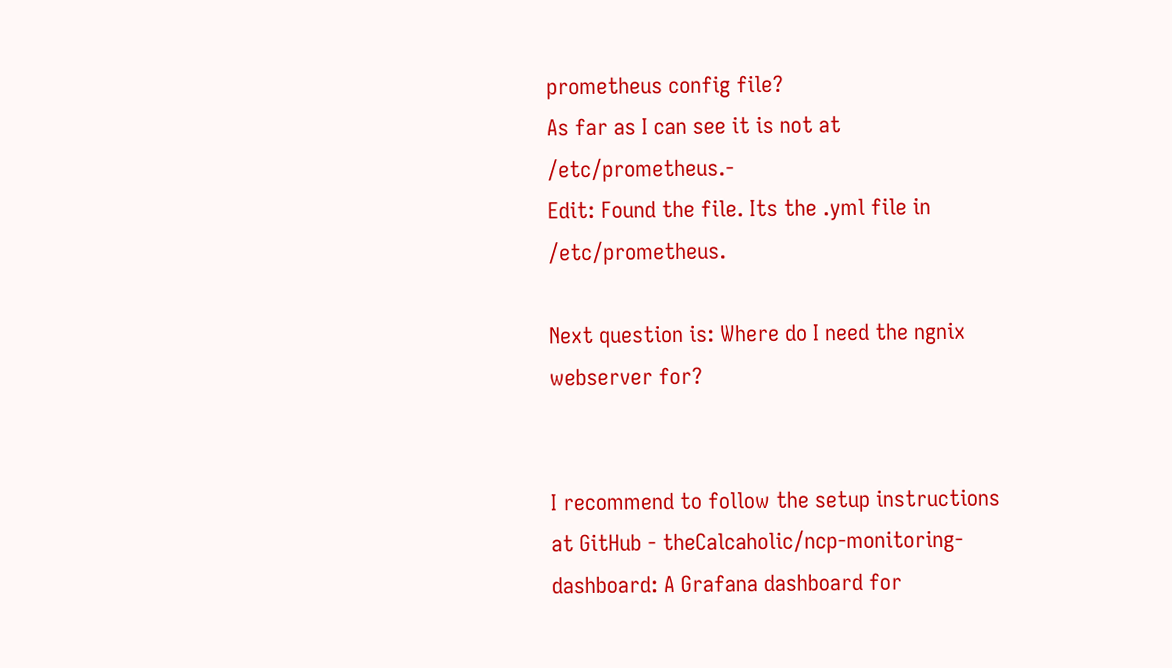prometheus config file?
As far as I can see it is not at /etc/prometheus.-
Edit: Found the file. Its the .yml file in /etc/prometheus.

Next question is: Where do I need the ngnix webserver for?


I recommend to follow the setup instructions at GitHub - theCalcaholic/ncp-monitoring-dashboard: A Grafana dashboard for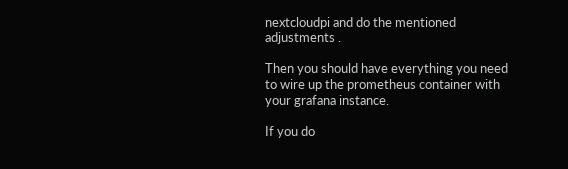nextcloudpi and do the mentioned adjustments .

Then you should have everything you need to wire up the prometheus container with your grafana instance.

If you do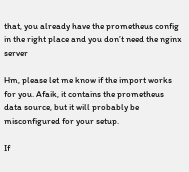that, you already have the prometheus config in the right place and you don’t need the nginx server

Hm, please let me know if the import works for you. Afaik, it contains the prometheus data source, but it will probably be misconfigured for your setup.

If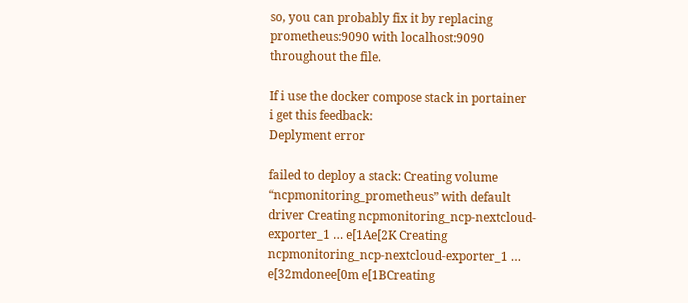so, you can probably fix it by replacing prometheus:9090 with localhost:9090 throughout the file.

If i use the docker compose stack in portainer
i get this feedback:
Deplyment error

failed to deploy a stack: Creating volume “ncpmonitoring_prometheus” with default driver Creating ncpmonitoring_ncp-nextcloud-exporter_1 … e[1Ae[2K Creating ncpmonitoring_ncp-nextcloud-exporter_1 … e[32mdonee[0m e[1BCreating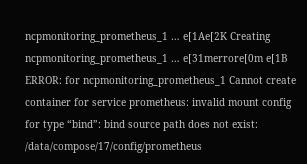ncpmonitoring_prometheus_1 … e[1Ae[2K Creating ncpmonitoring_prometheus_1 … e[31merrore[0m e[1B ERROR: for ncpmonitoring_prometheus_1 Cannot create container for service prometheus: invalid mount config for type “bind”: bind source path does not exist: /data/compose/17/config/prometheus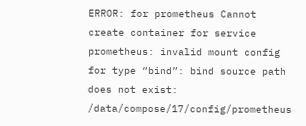ERROR: for prometheus Cannot create container for service prometheus: invalid mount config for type “bind”: bind source path does not exist: /data/compose/17/config/prometheus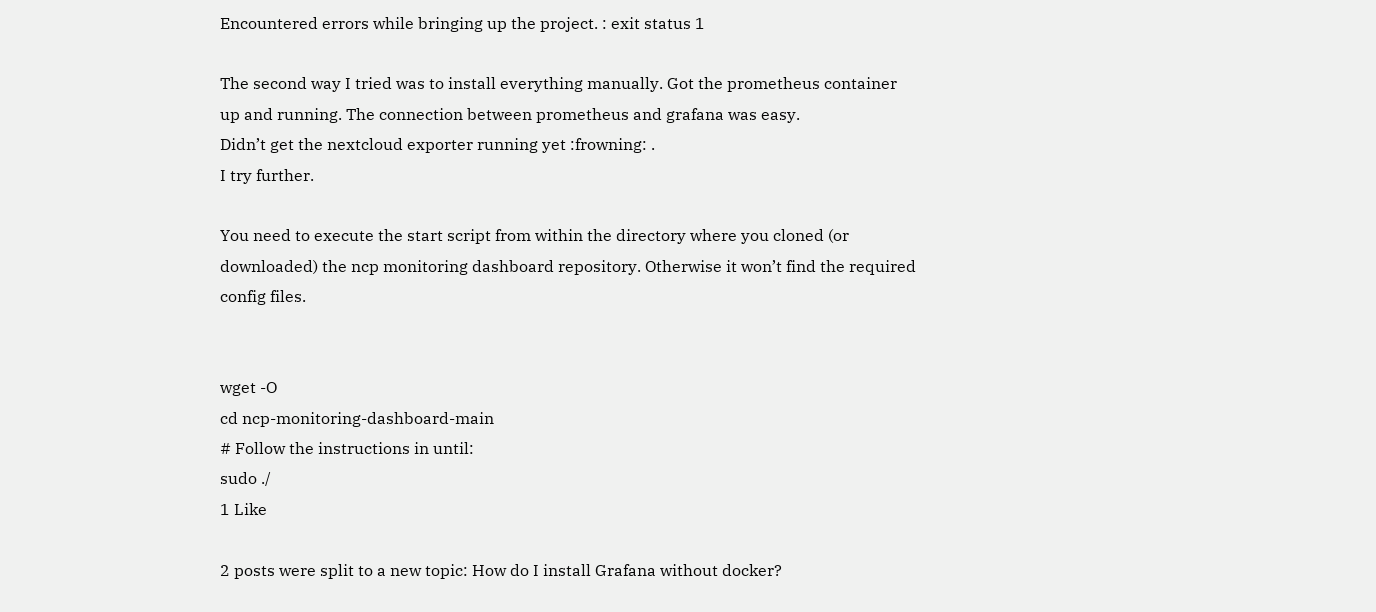Encountered errors while bringing up the project. : exit status 1

The second way I tried was to install everything manually. Got the prometheus container up and running. The connection between prometheus and grafana was easy.
Didn’t get the nextcloud exporter running yet :frowning: .
I try further.

You need to execute the start script from within the directory where you cloned (or downloaded) the ncp monitoring dashboard repository. Otherwise it won’t find the required config files.


wget -O
cd ncp-monitoring-dashboard-main
# Follow the instructions in until:
sudo ./
1 Like

2 posts were split to a new topic: How do I install Grafana without docker?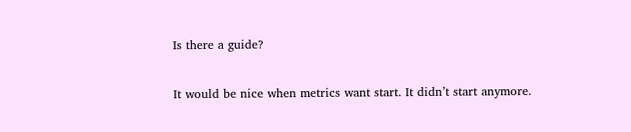Is there a guide?

It would be nice when metrics want start. It didn’t start anymore.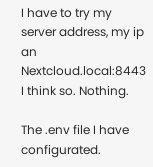I have to try my server address, my ip an Nextcloud.local:8443 I think so. Nothing.

The .env file I have configurated.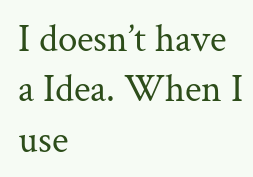I doesn’t have a Idea. When I use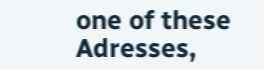one of these Adresses,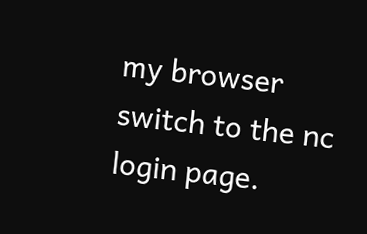my browser switch to the nc login page.